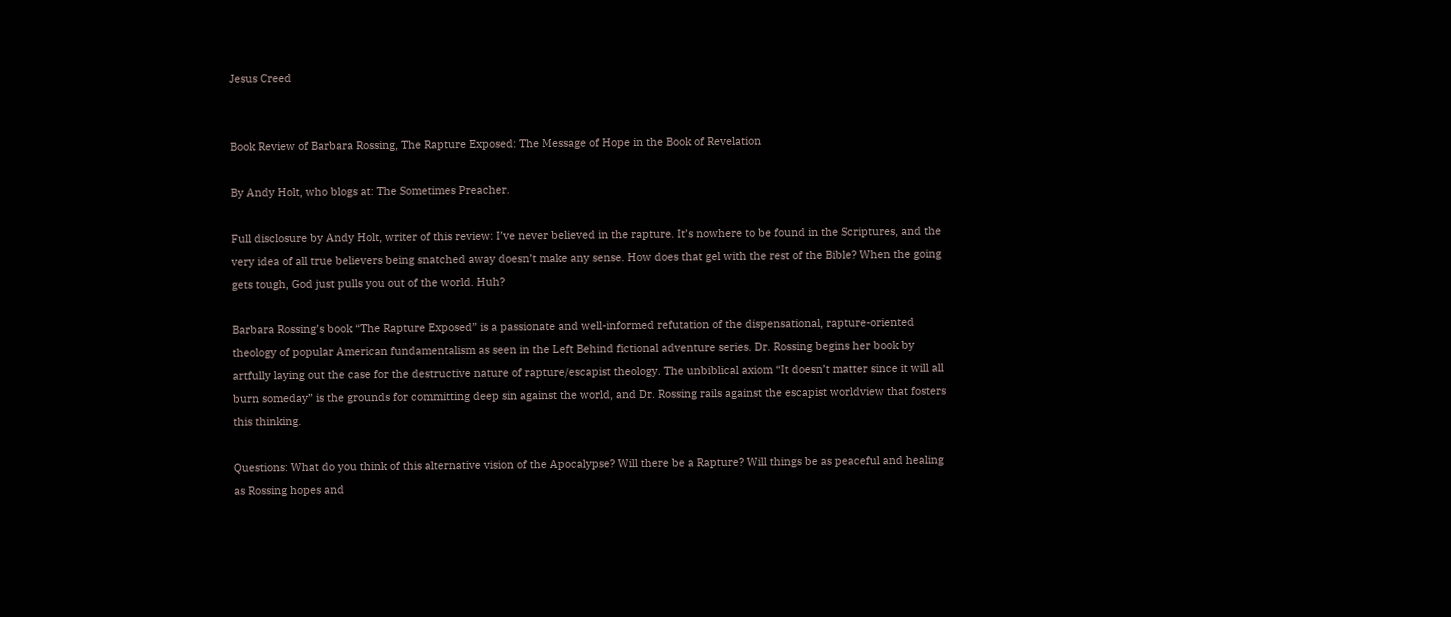Jesus Creed


Book Review of Barbara Rossing, The Rapture Exposed: The Message of Hope in the Book of Revelation

By Andy Holt, who blogs at: The Sometimes Preacher.

Full disclosure by Andy Holt, writer of this review: I’ve never believed in the rapture. It’s nowhere to be found in the Scriptures, and the very idea of all true believers being snatched away doesn’t make any sense. How does that gel with the rest of the Bible? When the going gets tough, God just pulls you out of the world. Huh?

Barbara Rossing’s book “The Rapture Exposed” is a passionate and well-informed refutation of the dispensational, rapture-oriented theology of popular American fundamentalism as seen in the Left Behind fictional adventure series. Dr. Rossing begins her book by artfully laying out the case for the destructive nature of rapture/escapist theology. The unbiblical axiom “It doesn’t matter since it will all burn someday” is the grounds for committing deep sin against the world, and Dr. Rossing rails against the escapist worldview that fosters this thinking.

Questions: What do you think of this alternative vision of the Apocalypse? Will there be a Rapture? Will things be as peaceful and healing as Rossing hopes and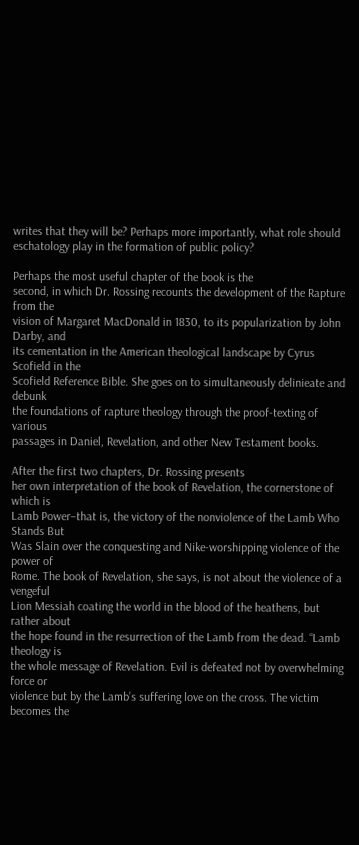writes that they will be? Perhaps more importantly, what role should eschatology play in the formation of public policy?

Perhaps the most useful chapter of the book is the
second, in which Dr. Rossing recounts the development of the Rapture from the
vision of Margaret MacDonald in 1830, to its popularization by John Darby, and
its cementation in the American theological landscape by Cyrus Scofield in the
Scofield Reference Bible. She goes on to simultaneously delinieate and debunk
the foundations of rapture theology through the proof-texting of various
passages in Daniel, Revelation, and other New Testament books.

After the first two chapters, Dr. Rossing presents
her own interpretation of the book of Revelation, the cornerstone of which is
Lamb Power–that is, the victory of the nonviolence of the Lamb Who Stands But
Was Slain over the conquesting and Nike-worshipping violence of the power of
Rome. The book of Revelation, she says, is not about the violence of a vengeful
Lion Messiah coating the world in the blood of the heathens, but rather about
the hope found in the resurrection of the Lamb from the dead. “Lamb theology is
the whole message of Revelation. Evil is defeated not by overwhelming force or
violence but by the Lamb’s suffering love on the cross. The victim becomes the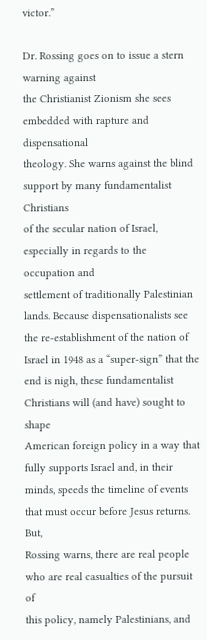victor.”

Dr. Rossing goes on to issue a stern warning against
the Christianist Zionism she sees embedded with rapture and dispensational
theology. She warns against the blind support by many fundamentalist Christians
of the secular nation of Israel, especially in regards to the occupation and
settlement of traditionally Palestinian lands. Because dispensationalists see
the re-establishment of the nation of Israel in 1948 as a “super-sign” that the
end is nigh, these fundamentalist Christians will (and have) sought to shape
American foreign policy in a way that fully supports Israel and, in their
minds, speeds the timeline of events that must occur before Jesus returns. But,
Rossing warns, there are real people who are real casualties of the pursuit of
this policy, namely Palestinians, and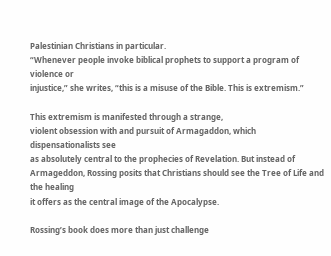Palestinian Christians in particular.
“Whenever people invoke biblical prophets to support a program of violence or
injustice,” she writes, “this is a misuse of the Bible. This is extremism.”

This extremism is manifested through a strange,
violent obsession with and pursuit of Armagaddon, which dispensationalists see
as absolutely central to the prophecies of Revelation. But instead of
Armageddon, Rossing posits that Christians should see the Tree of Life and the healing
it offers as the central image of the Apocalypse.

Rossing’s book does more than just challenge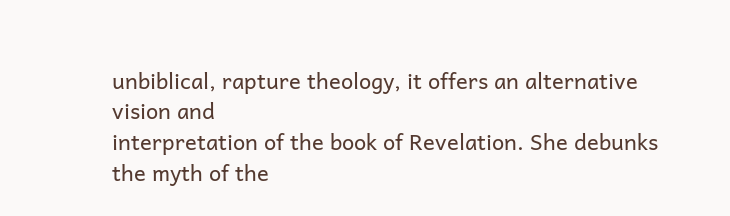unbiblical, rapture theology, it offers an alternative vision and
interpretation of the book of Revelation. She debunks the myth of the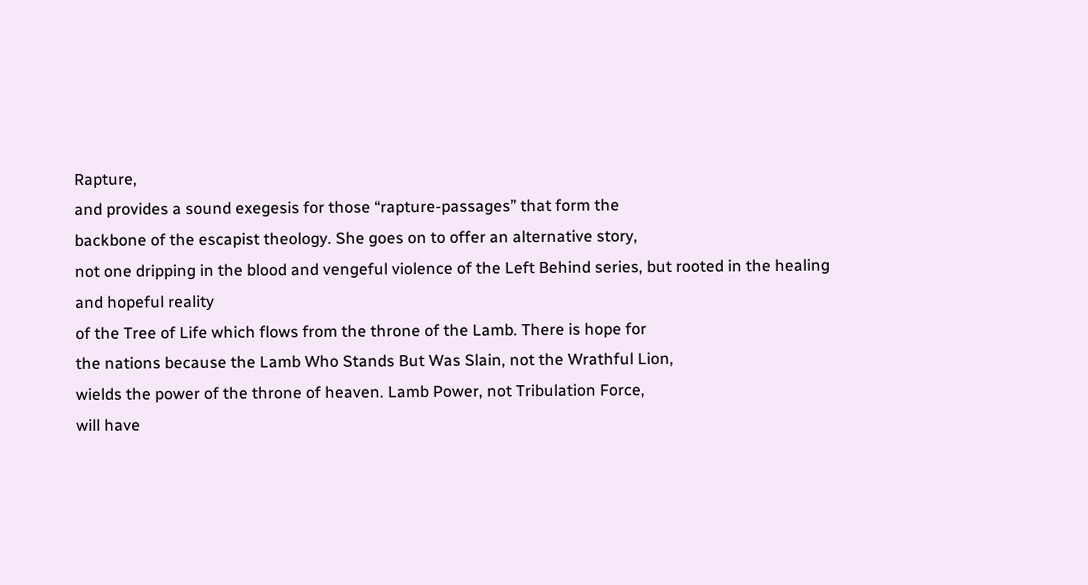Rapture,
and provides a sound exegesis for those “rapture-passages” that form the
backbone of the escapist theology. She goes on to offer an alternative story,
not one dripping in the blood and vengeful violence of the Left Behind series, but rooted in the healing and hopeful reality
of the Tree of Life which flows from the throne of the Lamb. There is hope for
the nations because the Lamb Who Stands But Was Slain, not the Wrathful Lion,
wields the power of the throne of heaven. Lamb Power, not Tribulation Force,
will have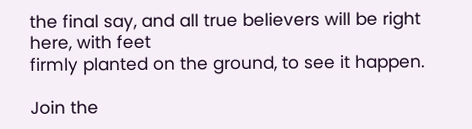the final say, and all true believers will be right here, with feet
firmly planted on the ground, to see it happen.

Join the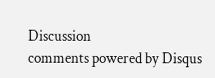Discussion
comments powered by Disqus